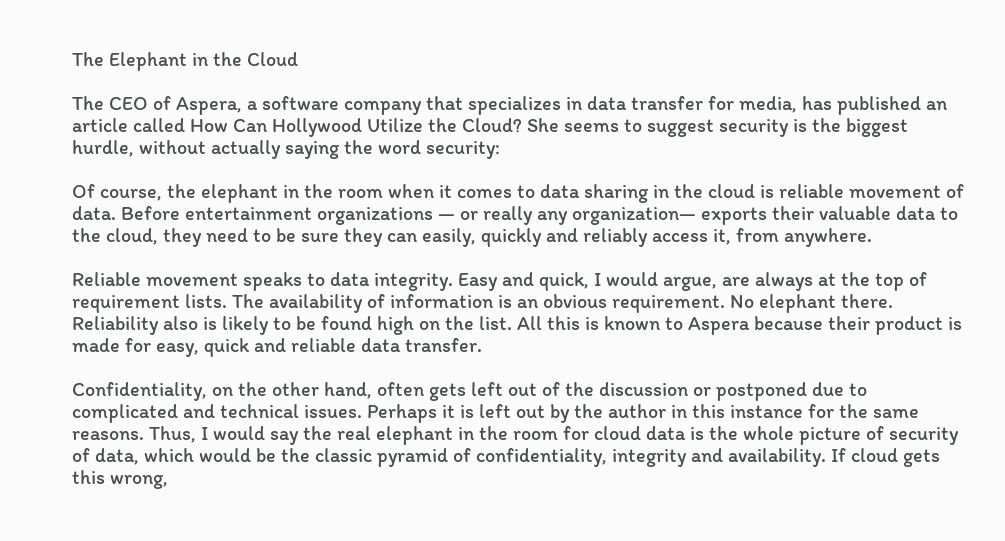The Elephant in the Cloud

The CEO of Aspera, a software company that specializes in data transfer for media, has published an article called How Can Hollywood Utilize the Cloud? She seems to suggest security is the biggest hurdle, without actually saying the word security:

Of course, the elephant in the room when it comes to data sharing in the cloud is reliable movement of data. Before entertainment organizations — or really any organization— exports their valuable data to the cloud, they need to be sure they can easily, quickly and reliably access it, from anywhere.

Reliable movement speaks to data integrity. Easy and quick, I would argue, are always at the top of requirement lists. The availability of information is an obvious requirement. No elephant there. Reliability also is likely to be found high on the list. All this is known to Aspera because their product is made for easy, quick and reliable data transfer.

Confidentiality, on the other hand, often gets left out of the discussion or postponed due to complicated and technical issues. Perhaps it is left out by the author in this instance for the same reasons. Thus, I would say the real elephant in the room for cloud data is the whole picture of security of data, which would be the classic pyramid of confidentiality, integrity and availability. If cloud gets this wrong,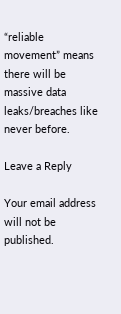“reliable movement” means there will be massive data leaks/breaches like never before.

Leave a Reply

Your email address will not be published.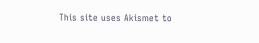This site uses Akismet to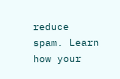reduce spam. Learn how your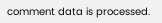comment data is processed.